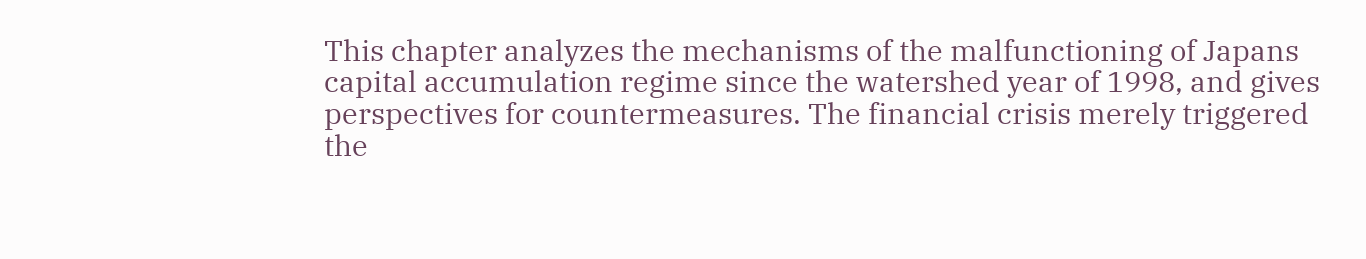This chapter analyzes the mechanisms of the malfunctioning of Japans capital accumulation regime since the watershed year of 1998, and gives perspectives for countermeasures. The financial crisis merely triggered the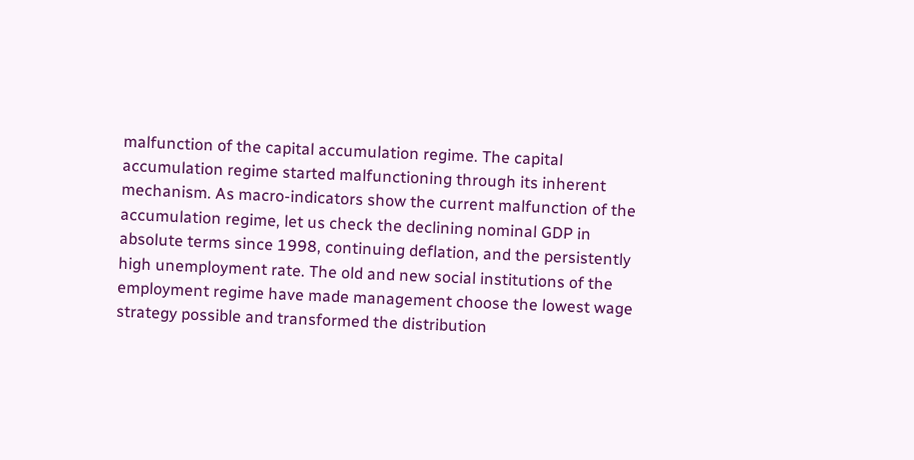malfunction of the capital accumulation regime. The capital accumulation regime started malfunctioning through its inherent mechanism. As macro-indicators show the current malfunction of the accumulation regime, let us check the declining nominal GDP in absolute terms since 1998, continuing deflation, and the persistently high unemployment rate. The old and new social institutions of the employment regime have made management choose the lowest wage strategy possible and transformed the distribution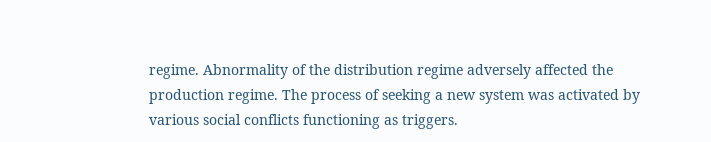regime. Abnormality of the distribution regime adversely affected the production regime. The process of seeking a new system was activated by various social conflicts functioning as triggers.